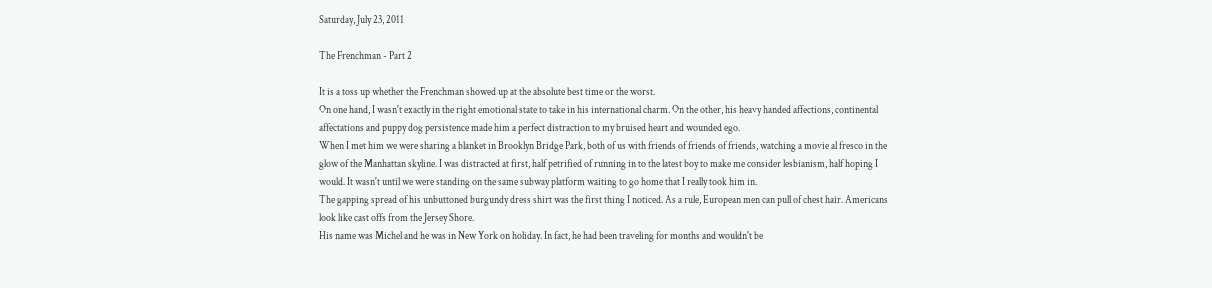Saturday, July 23, 2011

The Frenchman - Part 2

It is a toss up whether the Frenchman showed up at the absolute best time or the worst.
On one hand, I wasn't exactly in the right emotional state to take in his international charm. On the other, his heavy handed affections, continental affectations and puppy dog persistence made him a perfect distraction to my bruised heart and wounded ego.
When I met him we were sharing a blanket in Brooklyn Bridge Park, both of us with friends of friends of friends, watching a movie al fresco in the glow of the Manhattan skyline. I was distracted at first, half petrified of running in to the latest boy to make me consider lesbianism, half hoping I would. It wasn't until we were standing on the same subway platform waiting to go home that I really took him in.
The gapping spread of his unbuttoned burgundy dress shirt was the first thing I noticed. As a rule, European men can pull of chest hair. Americans look like cast offs from the Jersey Shore.
His name was Michel and he was in New York on holiday. In fact, he had been traveling for months and wouldn't be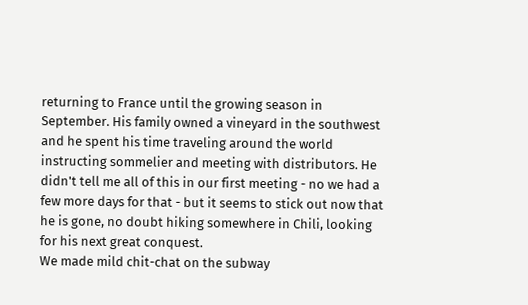returning to France until the growing season in September. His family owned a vineyard in the southwest and he spent his time traveling around the world instructing sommelier and meeting with distributors. He didn't tell me all of this in our first meeting - no we had a few more days for that - but it seems to stick out now that he is gone, no doubt hiking somewhere in Chili, looking for his next great conquest.
We made mild chit-chat on the subway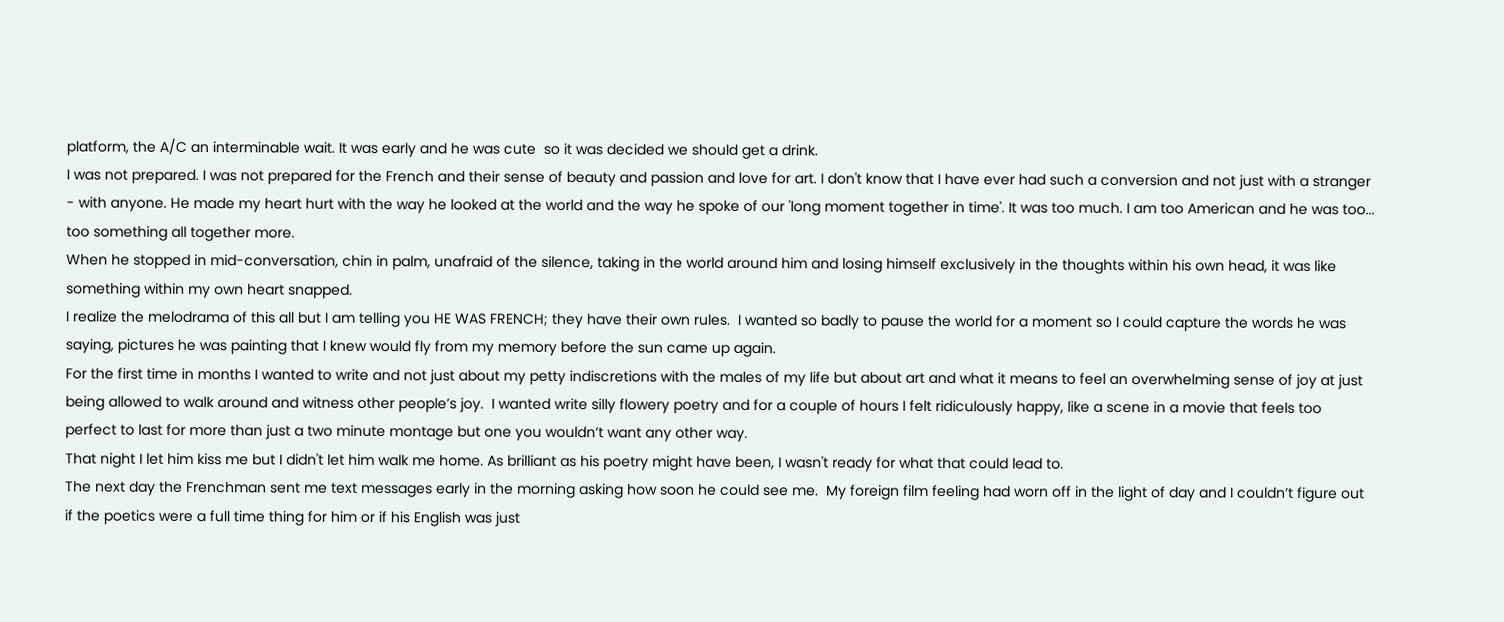platform, the A/C an interminable wait. It was early and he was cute  so it was decided we should get a drink.
I was not prepared. I was not prepared for the French and their sense of beauty and passion and love for art. I don't know that I have ever had such a conversion and not just with a stranger - with anyone. He made my heart hurt with the way he looked at the world and the way he spoke of our 'long moment together in time'. It was too much. I am too American and he was too... too something all together more.
When he stopped in mid-conversation, chin in palm, unafraid of the silence, taking in the world around him and losing himself exclusively in the thoughts within his own head, it was like something within my own heart snapped.
I realize the melodrama of this all but I am telling you HE WAS FRENCH; they have their own rules.  I wanted so badly to pause the world for a moment so I could capture the words he was saying, pictures he was painting that I knew would fly from my memory before the sun came up again.
For the first time in months I wanted to write and not just about my petty indiscretions with the males of my life but about art and what it means to feel an overwhelming sense of joy at just being allowed to walk around and witness other people’s joy.  I wanted write silly flowery poetry and for a couple of hours I felt ridiculously happy, like a scene in a movie that feels too perfect to last for more than just a two minute montage but one you wouldn’t want any other way.
That night I let him kiss me but I didn't let him walk me home. As brilliant as his poetry might have been, I wasn't ready for what that could lead to.
The next day the Frenchman sent me text messages early in the morning asking how soon he could see me.  My foreign film feeling had worn off in the light of day and I couldn’t figure out if the poetics were a full time thing for him or if his English was just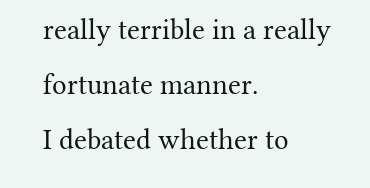really terrible in a really fortunate manner.
I debated whether to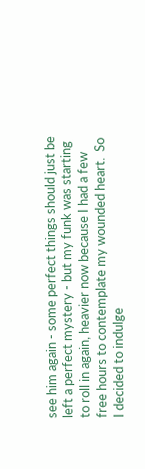see him again - some perfect things should just be left a perfect mystery - but my funk was starting to roll in again, heavier now because I had a few free hours to contemplate my wounded heart.  So I decided to indulge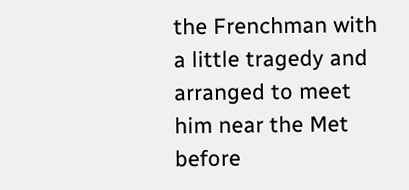the Frenchman with a little tragedy and arranged to meet him near the Met before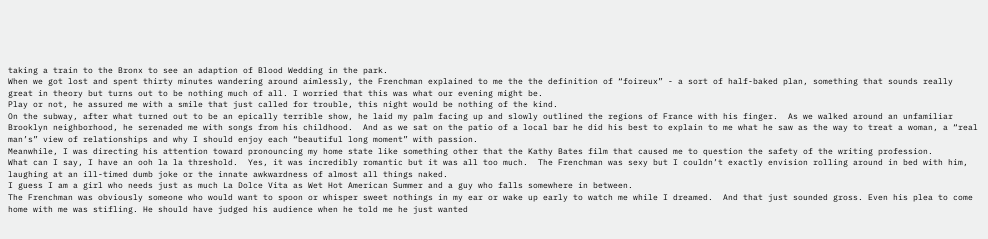taking a train to the Bronx to see an adaption of Blood Wedding in the park.
When we got lost and spent thirty minutes wandering around aimlessly, the Frenchman explained to me the the definition of “foireux” - a sort of half-baked plan, something that sounds really great in theory but turns out to be nothing much of all. I worried that this was what our evening might be.
Play or not, he assured me with a smile that just called for trouble, this night would be nothing of the kind.
On the subway, after what turned out to be an epically terrible show, he laid my palm facing up and slowly outlined the regions of France with his finger.  As we walked around an unfamiliar Brooklyn neighborhood, he serenaded me with songs from his childhood.  And as we sat on the patio of a local bar he did his best to explain to me what he saw as the way to treat a woman, a “real man’s” view of relationships and why I should enjoy each “beautiful long moment” with passion.
Meanwhile, I was directing his attention toward pronouncing my home state like something other that the Kathy Bates film that caused me to question the safety of the writing profession.
What can I say, I have an ooh la la threshold.  Yes, it was incredibly romantic but it was all too much.  The Frenchman was sexy but I couldn’t exactly envision rolling around in bed with him, laughing at an ill-timed dumb joke or the innate awkwardness of almost all things naked.
I guess I am a girl who needs just as much La Dolce Vita as Wet Hot American Summer and a guy who falls somewhere in between.
The Frenchman was obviously someone who would want to spoon or whisper sweet nothings in my ear or wake up early to watch me while I dreamed.  And that just sounded gross. Even his plea to come home with me was stifling. He should have judged his audience when he told me he just wanted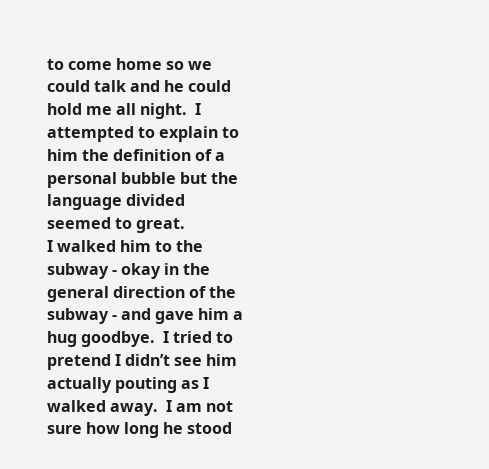to come home so we could talk and he could hold me all night.  I attempted to explain to him the definition of a personal bubble but the language divided seemed to great.
I walked him to the subway - okay in the general direction of the subway - and gave him a hug goodbye.  I tried to pretend I didn’t see him actually pouting as I walked away.  I am not sure how long he stood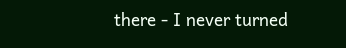there - I never turned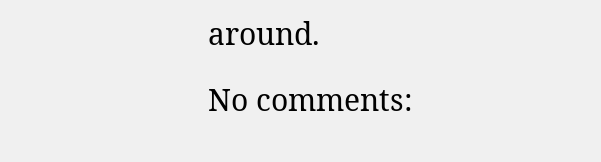around.

No comments: